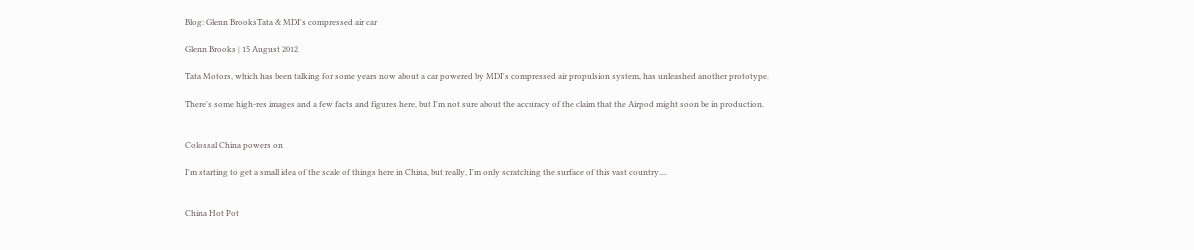Blog: Glenn BrooksTata & MDI's compressed air car

Glenn Brooks | 15 August 2012

Tata Motors, which has been talking for some years now about a car powered by MDI's compressed air propulsion system, has unleashed another prototype.

There's some high-res images and a few facts and figures here, but I'm not sure about the accuracy of the claim that the Airpod might soon be in production.


Colossal China powers on

I'm starting to get a small idea of the scale of things here in China, but really, I'm only scratching the surface of this vast country....


China Hot Pot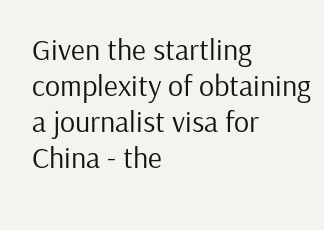Given the startling complexity of obtaining a journalist visa for China - the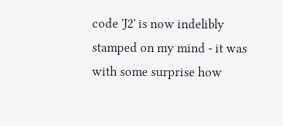code 'J2' is now indelibly stamped on my mind - it was with some surprise how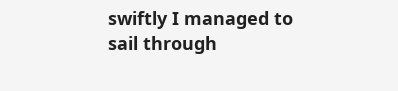swiftly I managed to sail through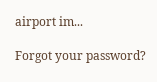airport im...

Forgot your password?